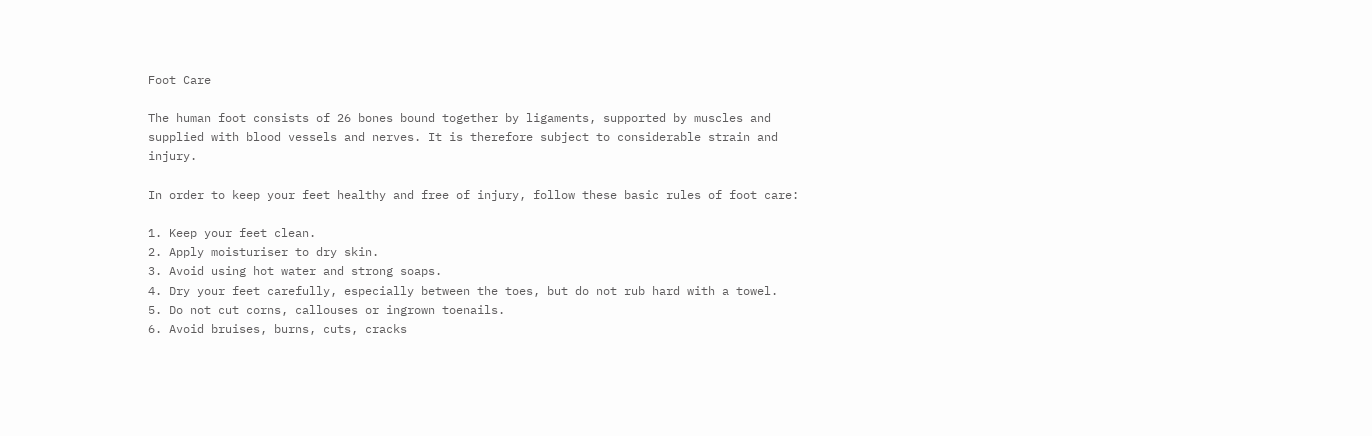Foot Care

The human foot consists of 26 bones bound together by ligaments, supported by muscles and supplied with blood vessels and nerves. It is therefore subject to considerable strain and injury.

In order to keep your feet healthy and free of injury, follow these basic rules of foot care:

1. Keep your feet clean.
2. Apply moisturiser to dry skin.
3. Avoid using hot water and strong soaps.
4. Dry your feet carefully, especially between the toes, but do not rub hard with a towel.
5. Do not cut corns, callouses or ingrown toenails.
6. Avoid bruises, burns, cuts, cracks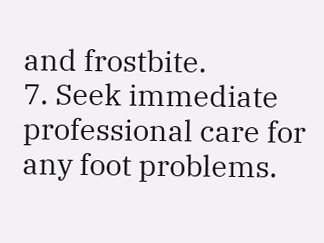and frostbite.
7. Seek immediate professional care for any foot problems.